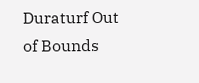Duraturf Out of Bounds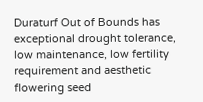Duraturf Out of Bounds has exceptional drought tolerance, low maintenance, low fertility requirement and aesthetic flowering seed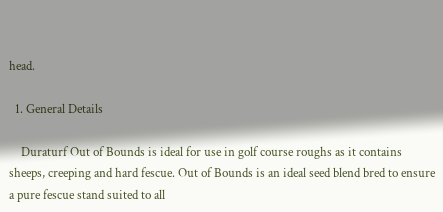head.

  1. General Details

    Duraturf Out of Bounds is ideal for use in golf course roughs as it contains sheeps, creeping and hard fescue. Out of Bounds is an ideal seed blend bred to ensure a pure fescue stand suited to all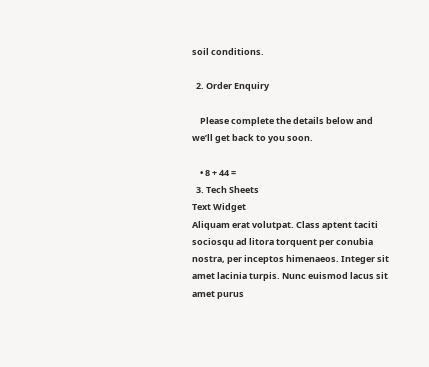soil conditions.

  2. Order Enquiry

    Please complete the details below and we’ll get back to you soon.

    • 8 + 44 =
  3. Tech Sheets
Text Widget
Aliquam erat volutpat. Class aptent taciti sociosqu ad litora torquent per conubia nostra, per inceptos himenaeos. Integer sit amet lacinia turpis. Nunc euismod lacus sit amet purus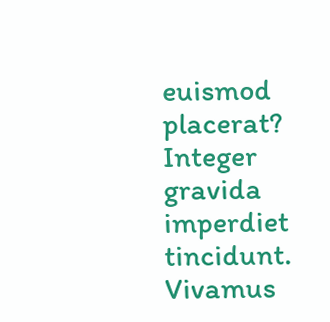euismod placerat? Integer gravida imperdiet tincidunt. Vivamus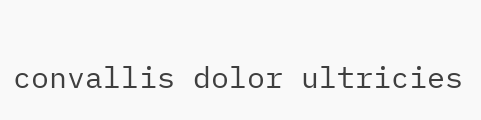convallis dolor ultricies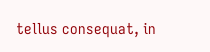tellus consequat, in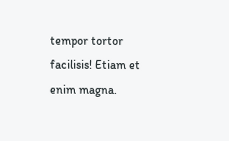tempor tortor facilisis! Etiam et enim magna.